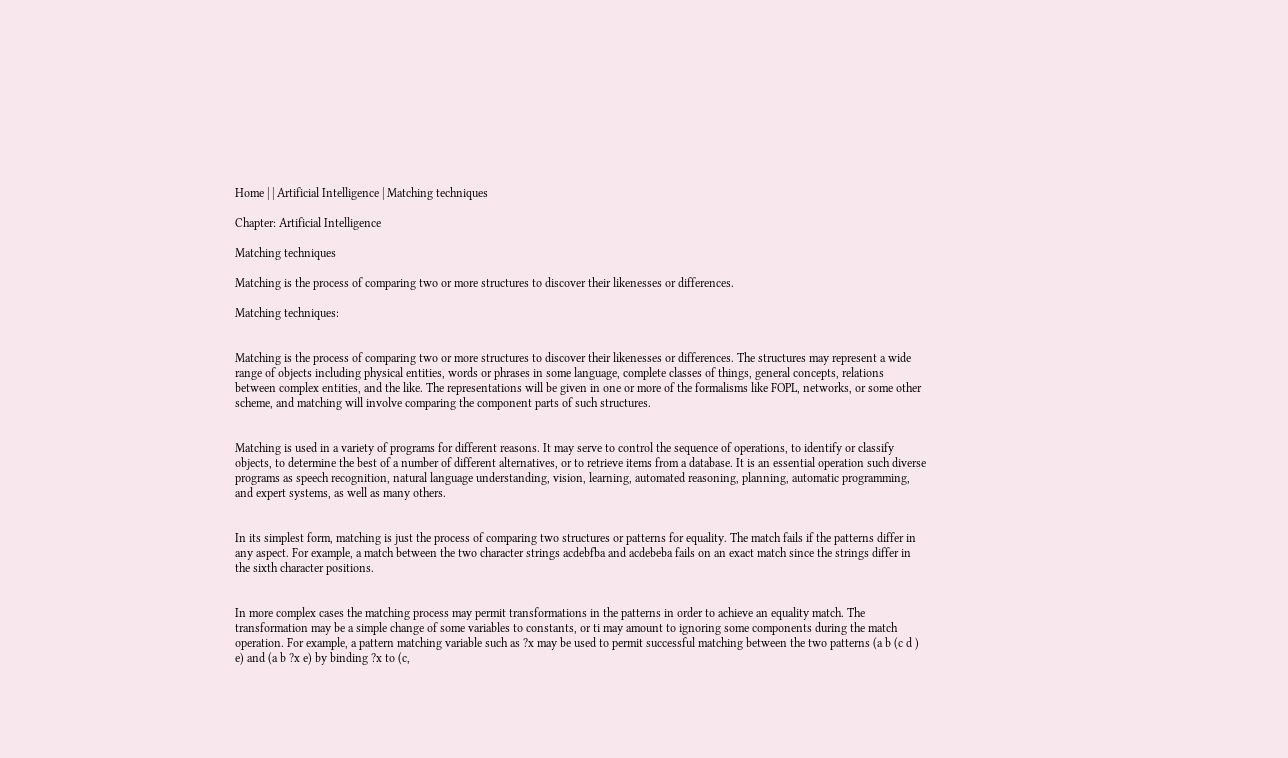Home | | Artificial Intelligence | Matching techniques

Chapter: Artificial Intelligence

Matching techniques

Matching is the process of comparing two or more structures to discover their likenesses or differences.

Matching techniques:


Matching is the process of comparing two or more structures to discover their likenesses or differences. The structures may represent a wide range of objects including physical entities, words or phrases in some language, complete classes of things, general concepts, relations between complex entities, and the like. The representations will be given in one or more of the formalisms like FOPL, networks, or some other scheme, and matching will involve comparing the component parts of such structures.


Matching is used in a variety of programs for different reasons. It may serve to control the sequence of operations, to identify or classify objects, to determine the best of a number of different alternatives, or to retrieve items from a database. It is an essential operation such diverse programs as speech recognition, natural language understanding, vision, learning, automated reasoning, planning, automatic programming, and expert systems, as well as many others.


In its simplest form, matching is just the process of comparing two structures or patterns for equality. The match fails if the patterns differ in any aspect. For example, a match between the two character strings acdebfba and acdebeba fails on an exact match since the strings differ in the sixth character positions.


In more complex cases the matching process may permit transformations in the patterns in order to achieve an equality match. The transformation may be a simple change of some variables to constants, or ti may amount to ignoring some components during the match operation. For example, a pattern matching variable such as ?x may be used to permit successful matching between the two patterns (a b (c d ) e) and (a b ?x e) by binding ?x to (c,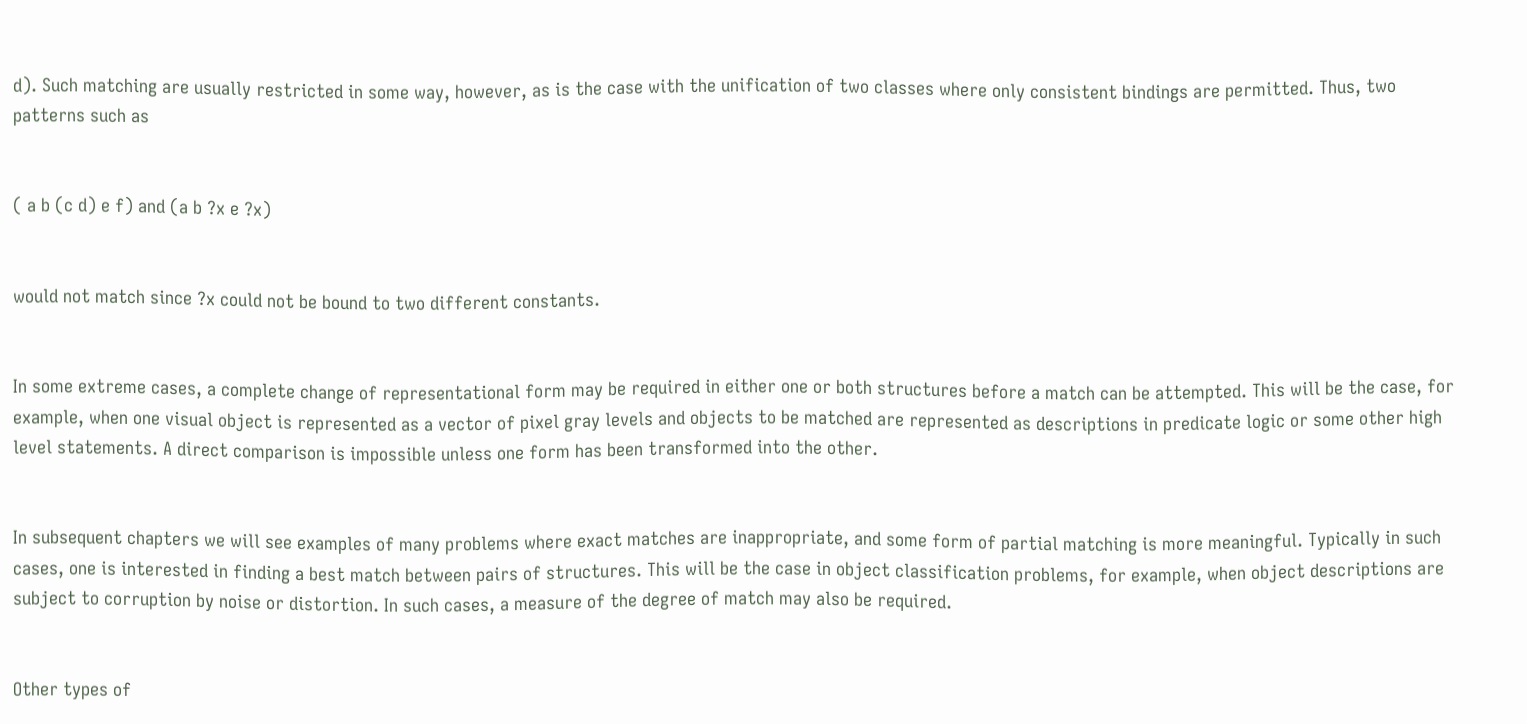d). Such matching are usually restricted in some way, however, as is the case with the unification of two classes where only consistent bindings are permitted. Thus, two patterns such as


( a b (c d) e f) and (a b ?x e ?x)


would not match since ?x could not be bound to two different constants.


In some extreme cases, a complete change of representational form may be required in either one or both structures before a match can be attempted. This will be the case, for example, when one visual object is represented as a vector of pixel gray levels and objects to be matched are represented as descriptions in predicate logic or some other high level statements. A direct comparison is impossible unless one form has been transformed into the other.


In subsequent chapters we will see examples of many problems where exact matches are inappropriate, and some form of partial matching is more meaningful. Typically in such cases, one is interested in finding a best match between pairs of structures. This will be the case in object classification problems, for example, when object descriptions are subject to corruption by noise or distortion. In such cases, a measure of the degree of match may also be required.


Other types of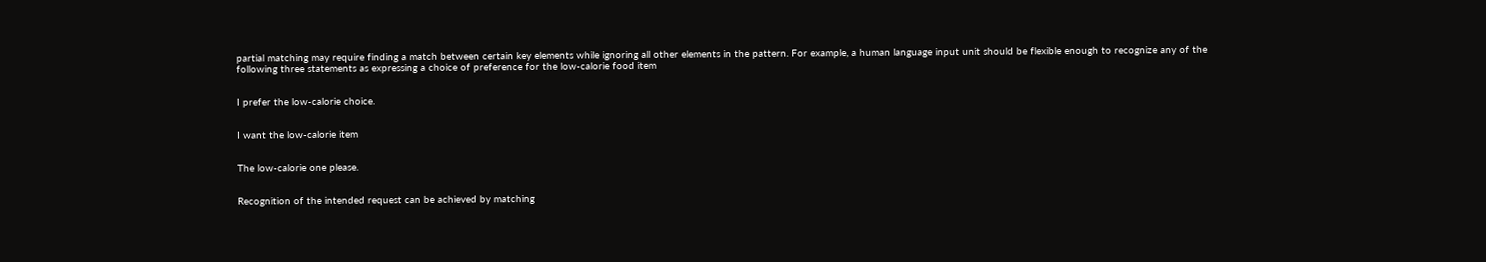partial matching may require finding a match between certain key elements while ignoring all other elements in the pattern. For example, a human language input unit should be flexible enough to recognize any of the following three statements as expressing a choice of preference for the low-calorie food item


I prefer the low-calorie choice.


I want the low-calorie item


The low-calorie one please.


Recognition of the intended request can be achieved by matching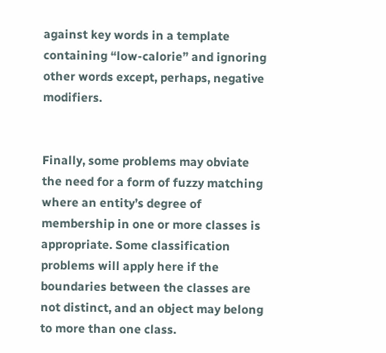against key words in a template containing “low-calorie” and ignoring other words except, perhaps, negative modifiers.


Finally, some problems may obviate the need for a form of fuzzy matching where an entity’s degree of membership in one or more classes is appropriate. Some classification problems will apply here if the boundaries between the classes are not distinct, and an object may belong to more than one class.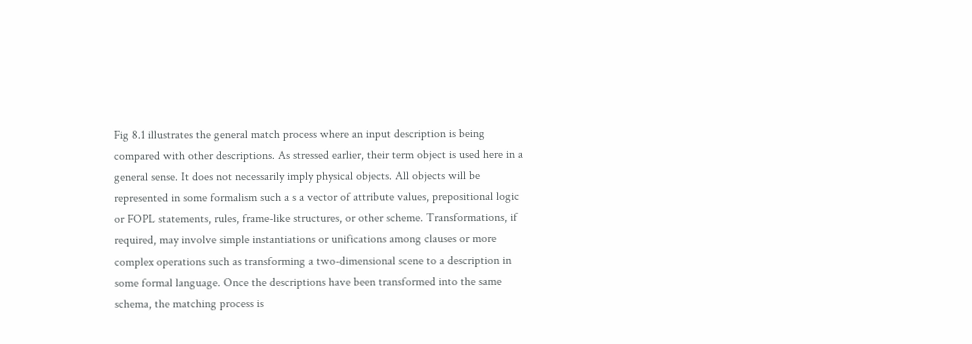Fig 8.1 illustrates the general match process where an input description is being compared with other descriptions. As stressed earlier, their term object is used here in a general sense. It does not necessarily imply physical objects. All objects will be represented in some formalism such a s a vector of attribute values, prepositional logic or FOPL statements, rules, frame-like structures, or other scheme. Transformations, if required, may involve simple instantiations or unifications among clauses or more complex operations such as transforming a two-dimensional scene to a description in some formal language. Once the descriptions have been transformed into the same schema, the matching process is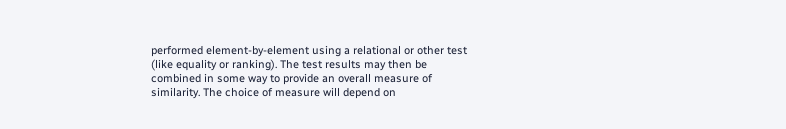performed element-by-element using a relational or other test (like equality or ranking). The test results may then be combined in some way to provide an overall measure of similarity. The choice of measure will depend on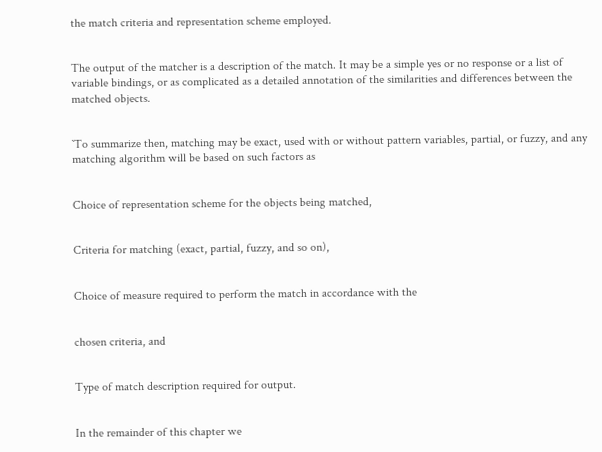the match criteria and representation scheme employed.


The output of the matcher is a description of the match. It may be a simple yes or no response or a list of variable bindings, or as complicated as a detailed annotation of the similarities and differences between the matched objects.


`To summarize then, matching may be exact, used with or without pattern variables, partial, or fuzzy, and any matching algorithm will be based on such factors as


Choice of representation scheme for the objects being matched,


Criteria for matching (exact, partial, fuzzy, and so on),


Choice of measure required to perform the match in accordance with the


chosen criteria, and


Type of match description required for output.


In the remainder of this chapter we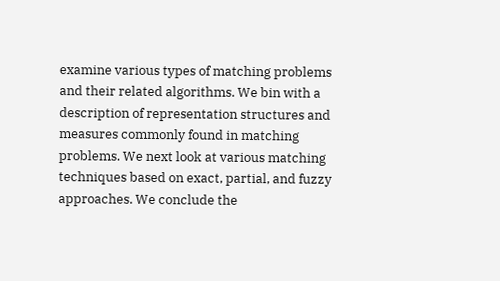examine various types of matching problems and their related algorithms. We bin with a description of representation structures and measures commonly found in matching problems. We next look at various matching techniques based on exact, partial, and fuzzy approaches. We conclude the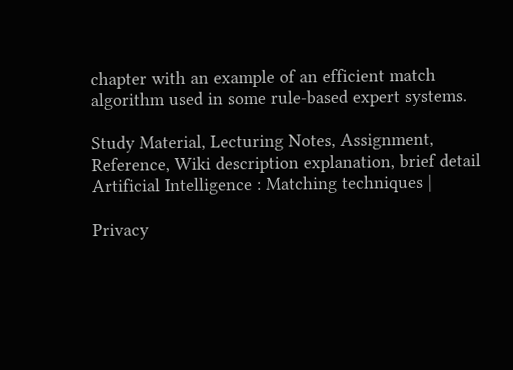chapter with an example of an efficient match algorithm used in some rule-based expert systems.

Study Material, Lecturing Notes, Assignment, Reference, Wiki description explanation, brief detail
Artificial Intelligence : Matching techniques |

Privacy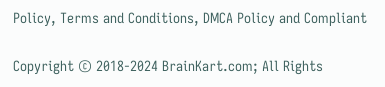Policy, Terms and Conditions, DMCA Policy and Compliant

Copyright © 2018-2024 BrainKart.com; All Rights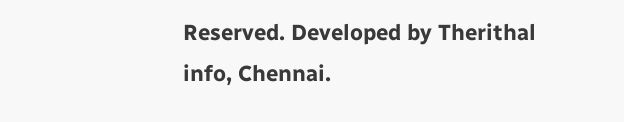Reserved. Developed by Therithal info, Chennai.